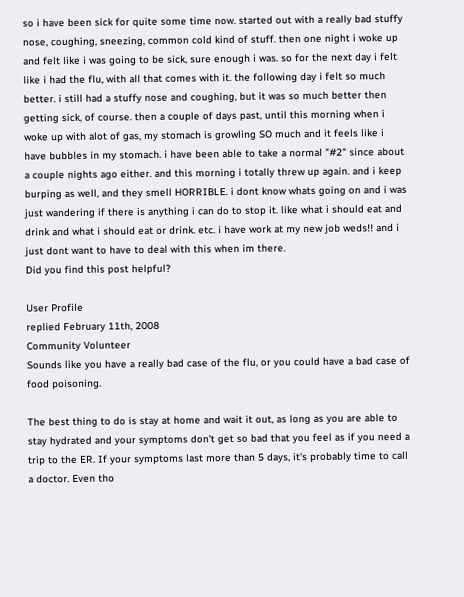so i have been sick for quite some time now. started out with a really bad stuffy nose, coughing, sneezing, common cold kind of stuff. then one night i woke up and felt like i was going to be sick, sure enough i was. so for the next day i felt like i had the flu, with all that comes with it. the following day i felt so much better. i still had a stuffy nose and coughing, but it was so much better then getting sick, of course. then a couple of days past, until this morning when i woke up with alot of gas, my stomach is growling SO much and it feels like i have bubbles in my stomach. i have been able to take a normal "#2" since about a couple nights ago either. and this morning i totally threw up again. and i keep burping as well, and they smell HORRIBLE. i dont know whats going on and i was just wandering if there is anything i can do to stop it. like what i should eat and drink and what i should eat or drink. etc. i have work at my new job weds!! and i just dont want to have to deal with this when im there.
Did you find this post helpful?

User Profile
replied February 11th, 2008
Community Volunteer
Sounds like you have a really bad case of the flu, or you could have a bad case of food poisoning.

The best thing to do is stay at home and wait it out, as long as you are able to stay hydrated and your symptoms don't get so bad that you feel as if you need a trip to the ER. If your symptoms last more than 5 days, it's probably time to call a doctor. Even tho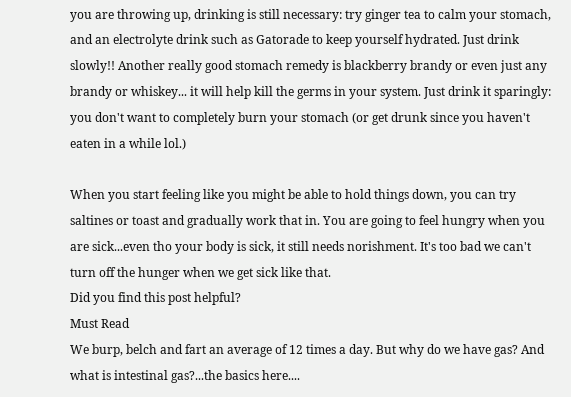you are throwing up, drinking is still necessary: try ginger tea to calm your stomach, and an electrolyte drink such as Gatorade to keep yourself hydrated. Just drink slowly!! Another really good stomach remedy is blackberry brandy or even just any brandy or whiskey... it will help kill the germs in your system. Just drink it sparingly: you don't want to completely burn your stomach (or get drunk since you haven't eaten in a while lol.)

When you start feeling like you might be able to hold things down, you can try saltines or toast and gradually work that in. You are going to feel hungry when you are sick...even tho your body is sick, it still needs norishment. It's too bad we can't turn off the hunger when we get sick like that.
Did you find this post helpful?
Must Read
We burp, belch and fart an average of 12 times a day. But why do we have gas? And what is intestinal gas?...the basics here....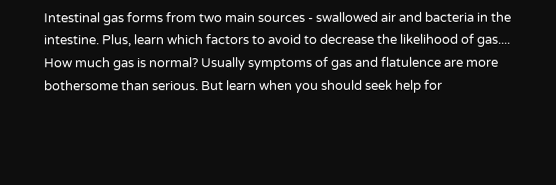Intestinal gas forms from two main sources - swallowed air and bacteria in the intestine. Plus, learn which factors to avoid to decrease the likelihood of gas....
How much gas is normal? Usually symptoms of gas and flatulence are more bothersome than serious. But learn when you should seek help for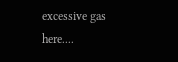excessive gas here....